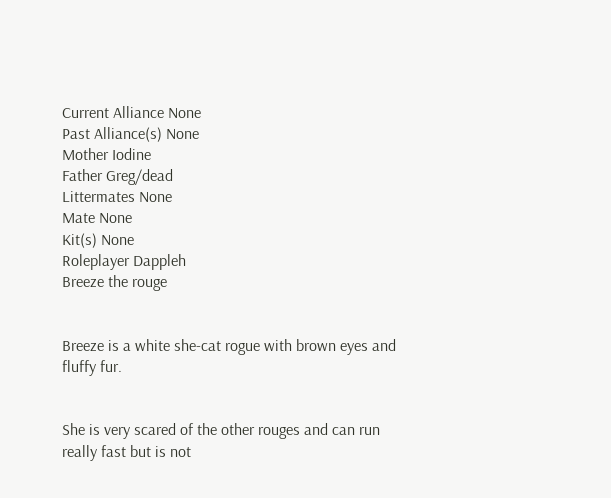Current Alliance None
Past Alliance(s) None
Mother Iodine
Father Greg/dead
Littermates None
Mate None
Kit(s) None
Roleplayer Dappleh
Breeze the rouge


Breeze is a white she-cat rogue with brown eyes and fluffy fur.


She is very scared of the other rouges and can run really fast but is not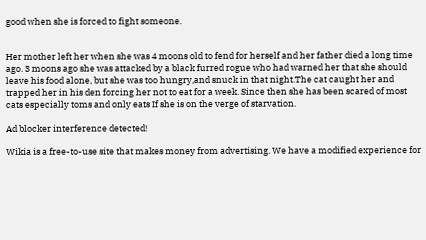good when she is forced to fight someone.


Her mother left her when she was 4 moons old to fend for herself and her father died a long time ago. 3 moons ago she was attacked by a black furred rogue who had warned her that she should leave his food alone, but she was too hungry,and snuck in that night.The cat caught her and trapped her in his den forcing her not to eat for a week. Since then she has been scared of most cats especially toms and only eats If she is on the verge of starvation.

Ad blocker interference detected!

Wikia is a free-to-use site that makes money from advertising. We have a modified experience for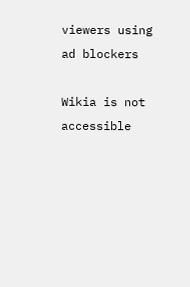viewers using ad blockers

Wikia is not accessible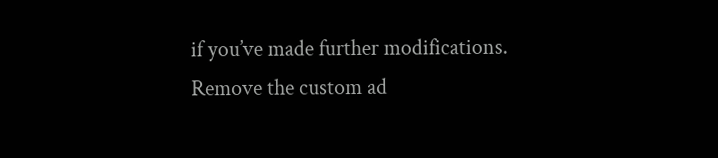if you’ve made further modifications. Remove the custom ad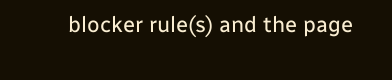blocker rule(s) and the page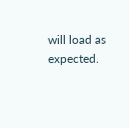will load as expected.